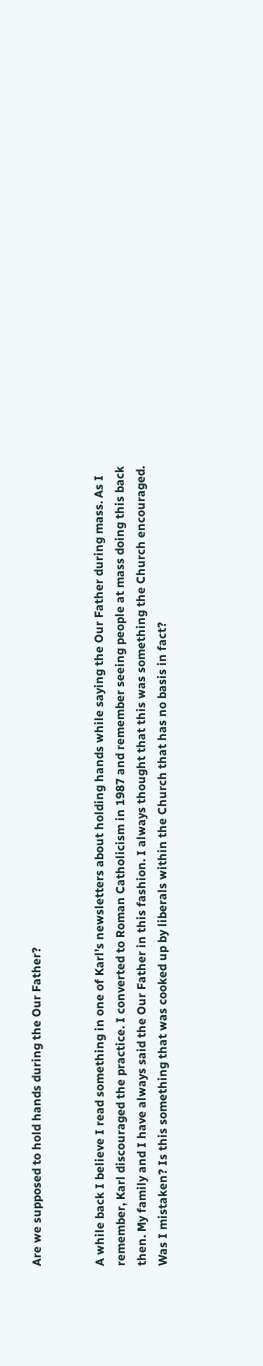Are we supposed to hold hands during the Our Father?


A while back I believe I read something in one of Karl’s newsletters about holding hands while saying the Our Father during mass. As I remember, Karl discouraged the practice. I converted to Roman Catholicism in 1987 and remember seeing people at mass doing this back then. My family and I have always said the Our Father in this fashion. I always thought that this was something the Church encouraged. Was I mistaken? Is this something that was cooked up by liberals within the Church that has no basis in fact?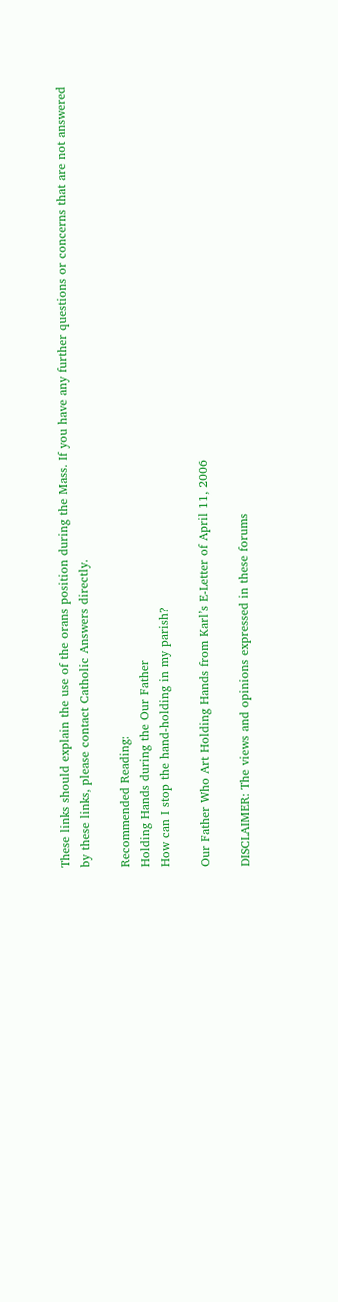These links should explain the use of the orans position during the Mass. If you have any further questions or concerns that are not answered by these links, please contact Catholic Answers directly.

Recommended Reading:
Holding Hands during the Our Father
How can I stop the hand-holding in my parish?

Our Father Who Art Holding Hands from Karl’s E-Letter of April 11, 2006

DISCLAIMER: The views and opinions expressed in these forums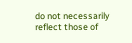do not necessarily reflect those of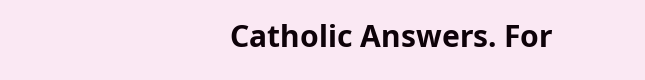Catholic Answers. For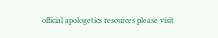official apologetics resources please visit